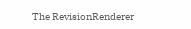The RevisionRenderer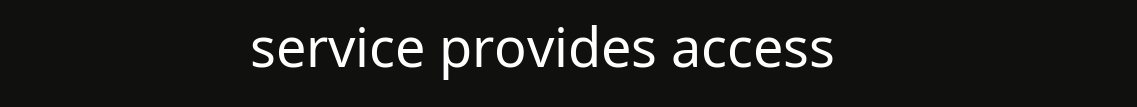service provides access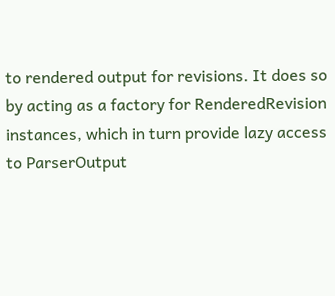to rendered output for revisions. It does so by acting as a factory for RenderedRevision instances, which in turn provide lazy access to ParserOutput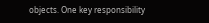objects. One key responsibility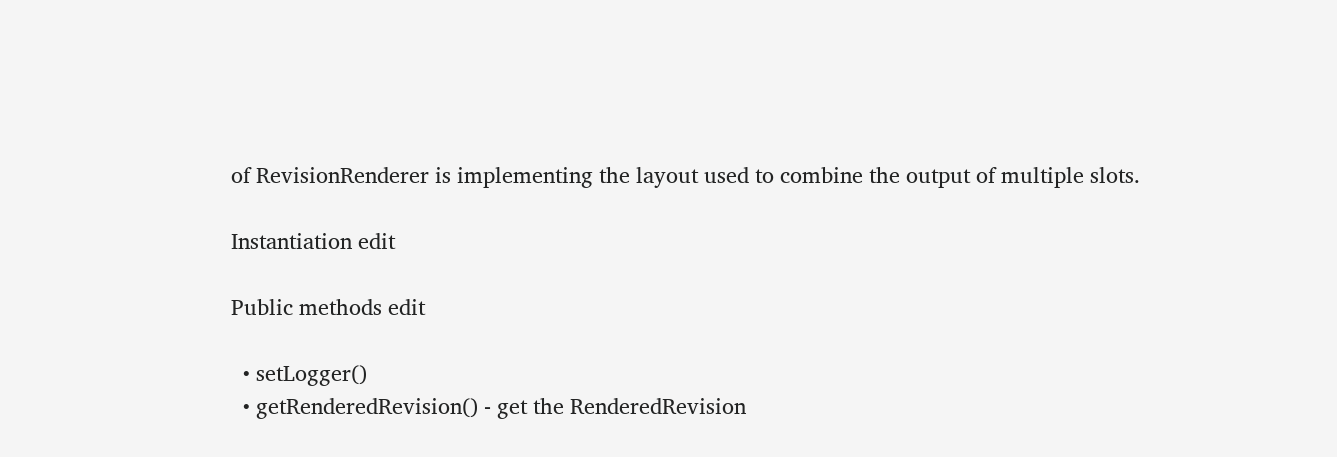of RevisionRenderer is implementing the layout used to combine the output of multiple slots.

Instantiation edit

Public methods edit

  • setLogger()
  • getRenderedRevision() - get the RenderedRevision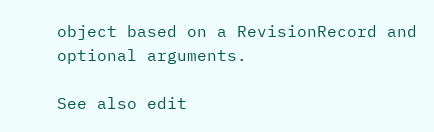object based on a RevisionRecord and optional arguments.

See also edit